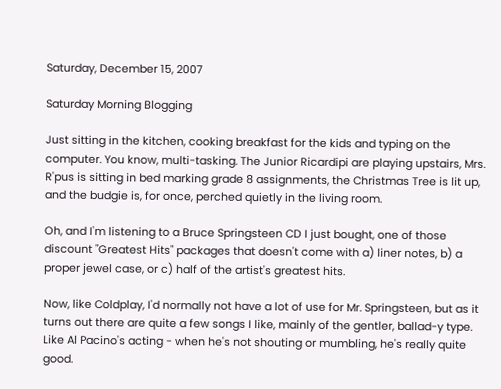Saturday, December 15, 2007

Saturday Morning Blogging

Just sitting in the kitchen, cooking breakfast for the kids and typing on the computer. You know, multi-tasking. The Junior Ricardipi are playing upstairs, Mrs. R'pus is sitting in bed marking grade 8 assignments, the Christmas Tree is lit up, and the budgie is, for once, perched quietly in the living room.

Oh, and I'm listening to a Bruce Springsteen CD I just bought, one of those discount "Greatest Hits" packages that doesn't come with a) liner notes, b) a proper jewel case, or c) half of the artist's greatest hits.

Now, like Coldplay, I'd normally not have a lot of use for Mr. Springsteen, but as it turns out there are quite a few songs I like, mainly of the gentler, ballad-y type. Like Al Pacino's acting - when he's not shouting or mumbling, he's really quite good.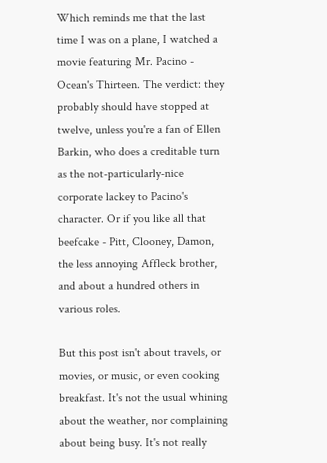Which reminds me that the last time I was on a plane, I watched a movie featuring Mr. Pacino - Ocean's Thirteen. The verdict: they probably should have stopped at twelve, unless you're a fan of Ellen Barkin, who does a creditable turn as the not-particularly-nice corporate lackey to Pacino's character. Or if you like all that beefcake - Pitt, Clooney, Damon, the less annoying Affleck brother, and about a hundred others in various roles.

But this post isn't about travels, or movies, or music, or even cooking breakfast. It's not the usual whining about the weather, nor complaining about being busy. It's not really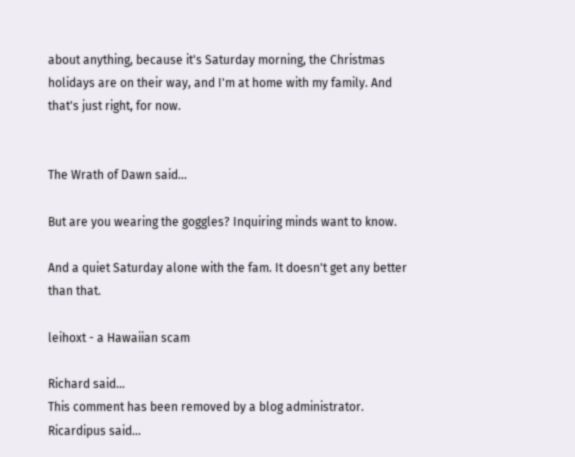about anything, because it's Saturday morning, the Christmas holidays are on their way, and I'm at home with my family. And that's just right, for now.


The Wrath of Dawn said...

But are you wearing the goggles? Inquiring minds want to know.

And a quiet Saturday alone with the fam. It doesn't get any better than that.

leihoxt - a Hawaiian scam

Richard said...
This comment has been removed by a blog administrator.
Ricardipus said...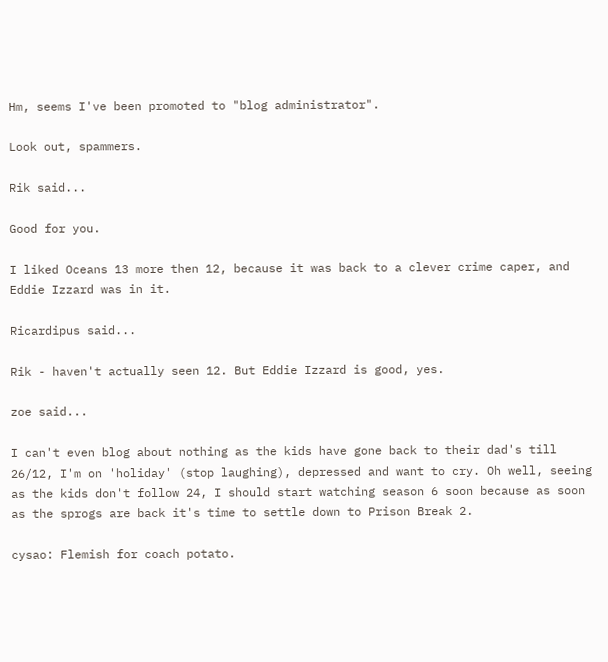Hm, seems I've been promoted to "blog administrator".

Look out, spammers.

Rik said...

Good for you.

I liked Oceans 13 more then 12, because it was back to a clever crime caper, and Eddie Izzard was in it.

Ricardipus said...

Rik - haven't actually seen 12. But Eddie Izzard is good, yes.

zoe said...

I can't even blog about nothing as the kids have gone back to their dad's till 26/12, I'm on 'holiday' (stop laughing), depressed and want to cry. Oh well, seeing as the kids don't follow 24, I should start watching season 6 soon because as soon as the sprogs are back it's time to settle down to Prison Break 2.

cysao: Flemish for coach potato.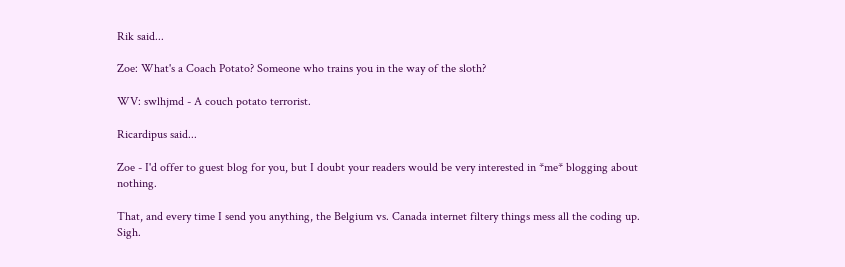Rik said...

Zoe: What's a Coach Potato? Someone who trains you in the way of the sloth?

WV: swlhjmd - A couch potato terrorist.

Ricardipus said...

Zoe - I'd offer to guest blog for you, but I doubt your readers would be very interested in *me* blogging about nothing.

That, and every time I send you anything, the Belgium vs. Canada internet filtery things mess all the coding up. Sigh.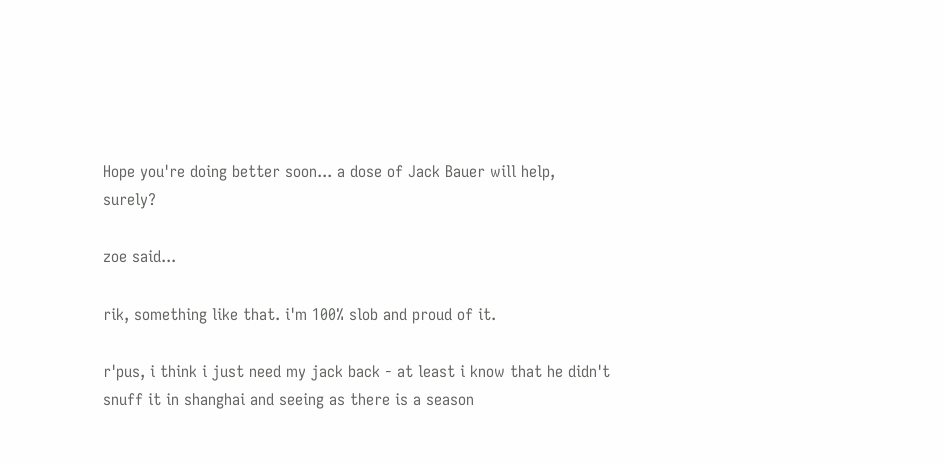Hope you're doing better soon... a dose of Jack Bauer will help, surely?

zoe said...

rik, something like that. i'm 100% slob and proud of it.

r'pus, i think i just need my jack back - at least i know that he didn't snuff it in shanghai and seeing as there is a season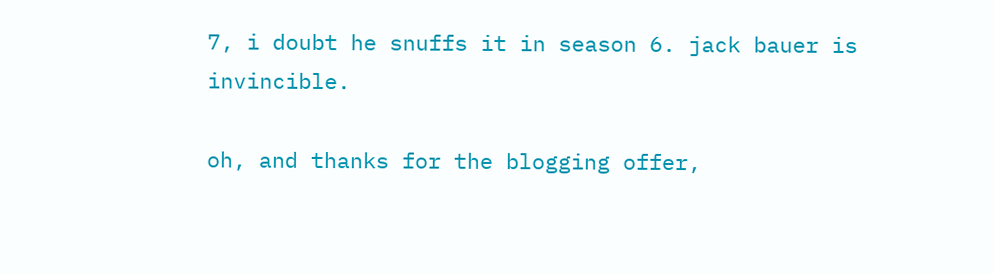7, i doubt he snuffs it in season 6. jack bauer is invincible.

oh, and thanks for the blogging offer,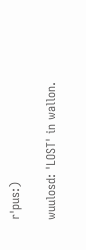r'pus:)

wuulosd: 'LOST' in wallon.